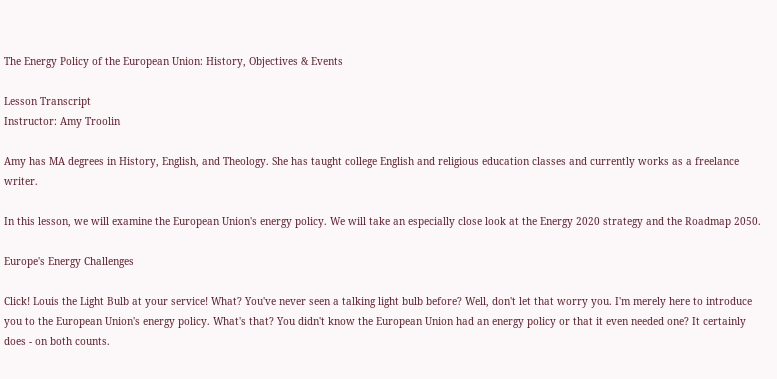The Energy Policy of the European Union: History, Objectives & Events

Lesson Transcript
Instructor: Amy Troolin

Amy has MA degrees in History, English, and Theology. She has taught college English and religious education classes and currently works as a freelance writer.

In this lesson, we will examine the European Union's energy policy. We will take an especially close look at the Energy 2020 strategy and the Roadmap 2050.

Europe's Energy Challenges

Click! Louis the Light Bulb at your service! What? You've never seen a talking light bulb before? Well, don't let that worry you. I'm merely here to introduce you to the European Union's energy policy. What's that? You didn't know the European Union had an energy policy or that it even needed one? It certainly does - on both counts.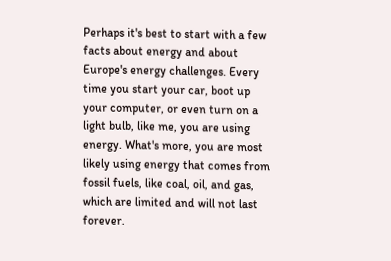Perhaps it's best to start with a few facts about energy and about Europe's energy challenges. Every time you start your car, boot up your computer, or even turn on a light bulb, like me, you are using energy. What's more, you are most likely using energy that comes from fossil fuels, like coal, oil, and gas, which are limited and will not last forever.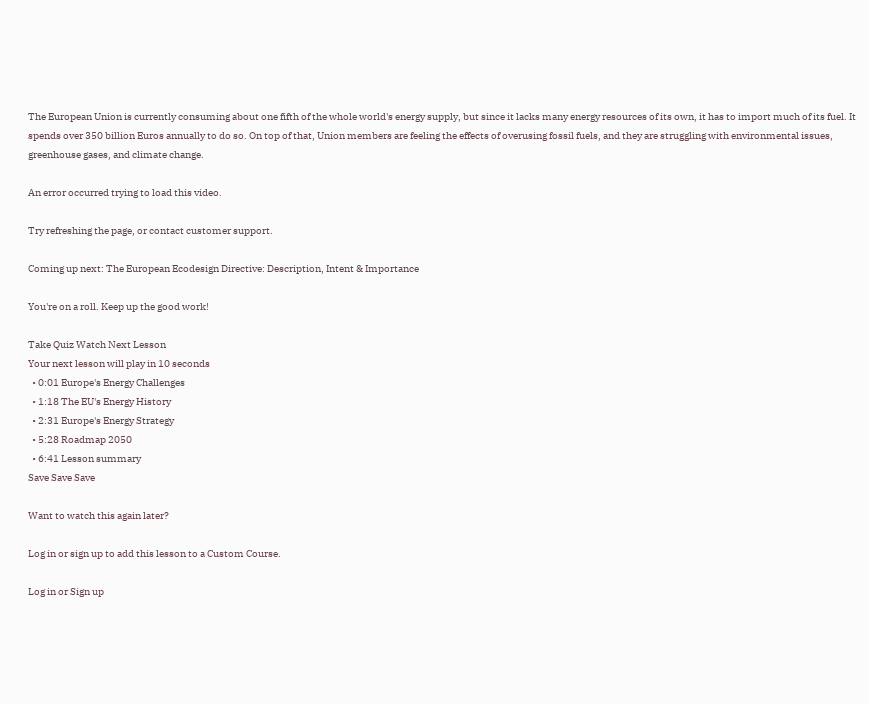The European Union is currently consuming about one fifth of the whole world's energy supply, but since it lacks many energy resources of its own, it has to import much of its fuel. It spends over 350 billion Euros annually to do so. On top of that, Union members are feeling the effects of overusing fossil fuels, and they are struggling with environmental issues, greenhouse gases, and climate change.

An error occurred trying to load this video.

Try refreshing the page, or contact customer support.

Coming up next: The European Ecodesign Directive: Description, Intent & Importance

You're on a roll. Keep up the good work!

Take Quiz Watch Next Lesson
Your next lesson will play in 10 seconds
  • 0:01 Europe's Energy Challenges
  • 1:18 The EU's Energy History
  • 2:31 Europe's Energy Strategy
  • 5:28 Roadmap 2050
  • 6:41 Lesson summary
Save Save Save

Want to watch this again later?

Log in or sign up to add this lesson to a Custom Course.

Log in or Sign up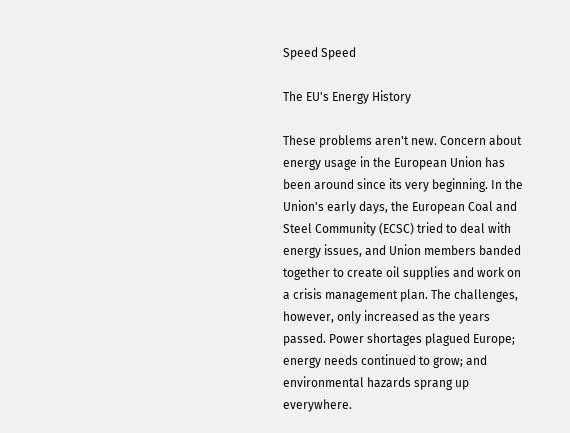Speed Speed

The EU's Energy History

These problems aren't new. Concern about energy usage in the European Union has been around since its very beginning. In the Union's early days, the European Coal and Steel Community (ECSC) tried to deal with energy issues, and Union members banded together to create oil supplies and work on a crisis management plan. The challenges, however, only increased as the years passed. Power shortages plagued Europe; energy needs continued to grow; and environmental hazards sprang up everywhere.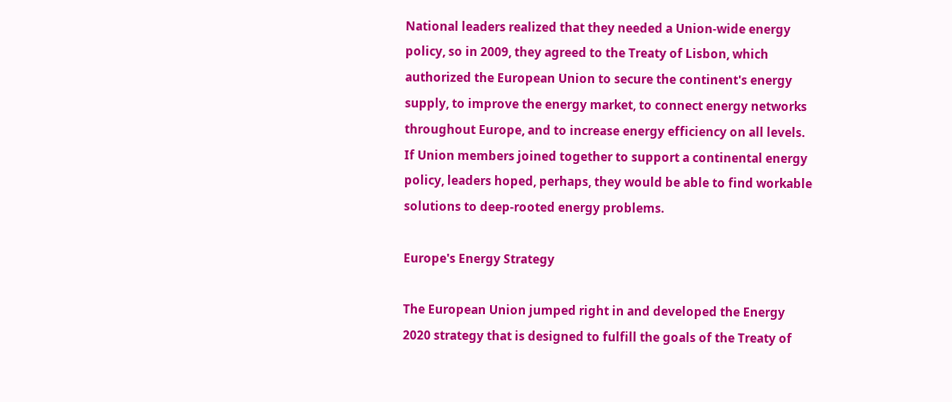National leaders realized that they needed a Union-wide energy policy, so in 2009, they agreed to the Treaty of Lisbon, which authorized the European Union to secure the continent's energy supply, to improve the energy market, to connect energy networks throughout Europe, and to increase energy efficiency on all levels. If Union members joined together to support a continental energy policy, leaders hoped, perhaps, they would be able to find workable solutions to deep-rooted energy problems.

Europe's Energy Strategy

The European Union jumped right in and developed the Energy 2020 strategy that is designed to fulfill the goals of the Treaty of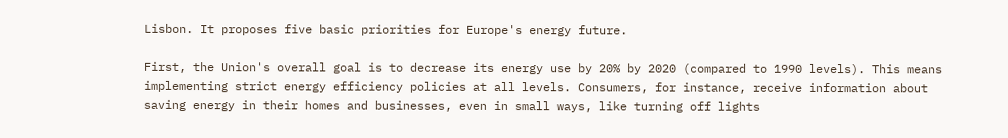Lisbon. It proposes five basic priorities for Europe's energy future.

First, the Union's overall goal is to decrease its energy use by 20% by 2020 (compared to 1990 levels). This means implementing strict energy efficiency policies at all levels. Consumers, for instance, receive information about saving energy in their homes and businesses, even in small ways, like turning off lights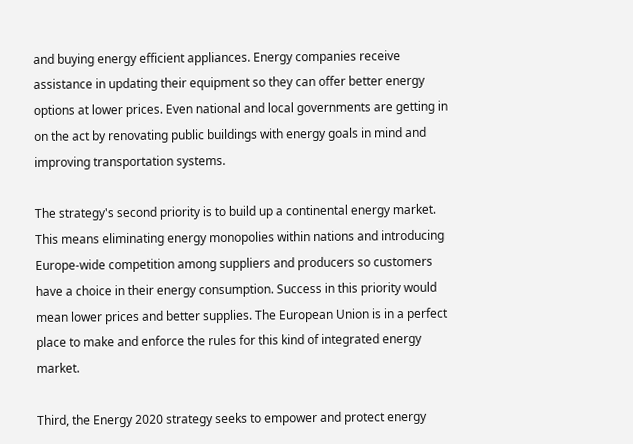and buying energy efficient appliances. Energy companies receive assistance in updating their equipment so they can offer better energy options at lower prices. Even national and local governments are getting in on the act by renovating public buildings with energy goals in mind and improving transportation systems.

The strategy's second priority is to build up a continental energy market. This means eliminating energy monopolies within nations and introducing Europe-wide competition among suppliers and producers so customers have a choice in their energy consumption. Success in this priority would mean lower prices and better supplies. The European Union is in a perfect place to make and enforce the rules for this kind of integrated energy market.

Third, the Energy 2020 strategy seeks to empower and protect energy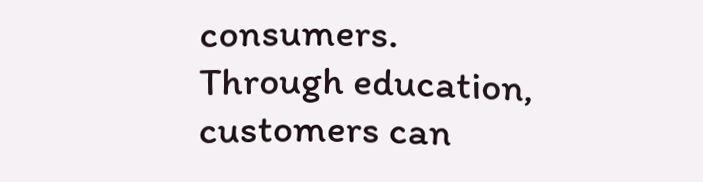consumers. Through education, customers can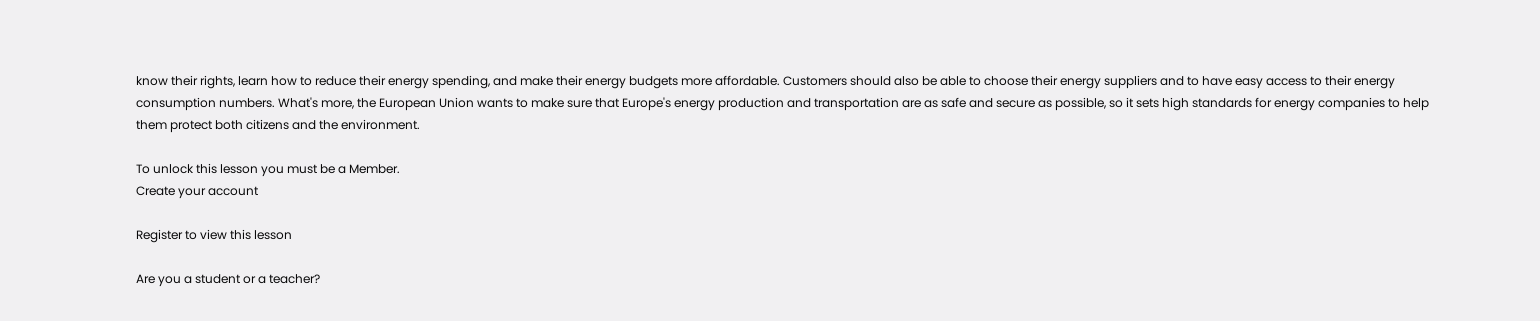know their rights, learn how to reduce their energy spending, and make their energy budgets more affordable. Customers should also be able to choose their energy suppliers and to have easy access to their energy consumption numbers. What's more, the European Union wants to make sure that Europe's energy production and transportation are as safe and secure as possible, so it sets high standards for energy companies to help them protect both citizens and the environment.

To unlock this lesson you must be a Member.
Create your account

Register to view this lesson

Are you a student or a teacher?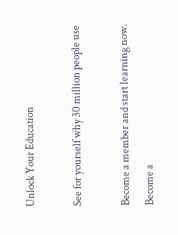Unlock Your Education

See for yourself why 30 million people use

Become a member and start learning now.
Become a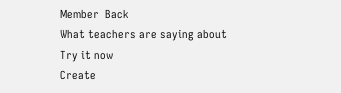Member  Back
What teachers are saying about
Try it now
Create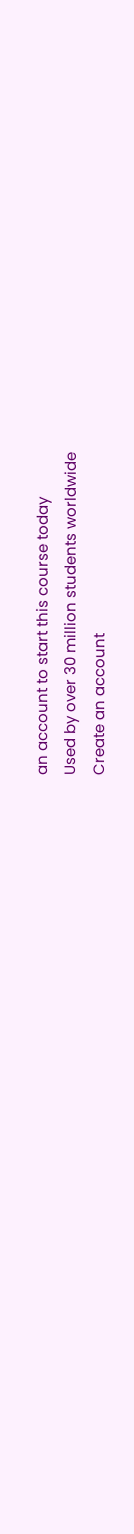an account to start this course today
Used by over 30 million students worldwide
Create an account